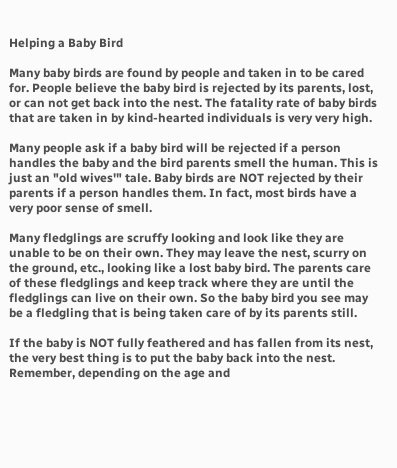Helping a Baby Bird

Many baby birds are found by people and taken in to be cared for. People believe the baby bird is rejected by its parents, lost, or can not get back into the nest. The fatality rate of baby birds that are taken in by kind-hearted individuals is very very high.

Many people ask if a baby bird will be rejected if a person handles the baby and the bird parents smell the human. This is just an "old wives'" tale. Baby birds are NOT rejected by their parents if a person handles them. In fact, most birds have a very poor sense of smell.

Many fledglings are scruffy looking and look like they are unable to be on their own. They may leave the nest, scurry on the ground, etc., looking like a lost baby bird. The parents care of these fledglings and keep track where they are until the fledglings can live on their own. So the baby bird you see may be a fledgling that is being taken care of by its parents still.

If the baby is NOT fully feathered and has fallen from its nest, the very best thing is to put the baby back into the nest. Remember, depending on the age and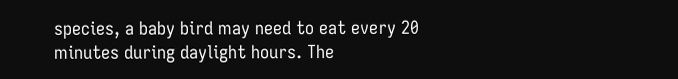species, a baby bird may need to eat every 20 minutes during daylight hours. The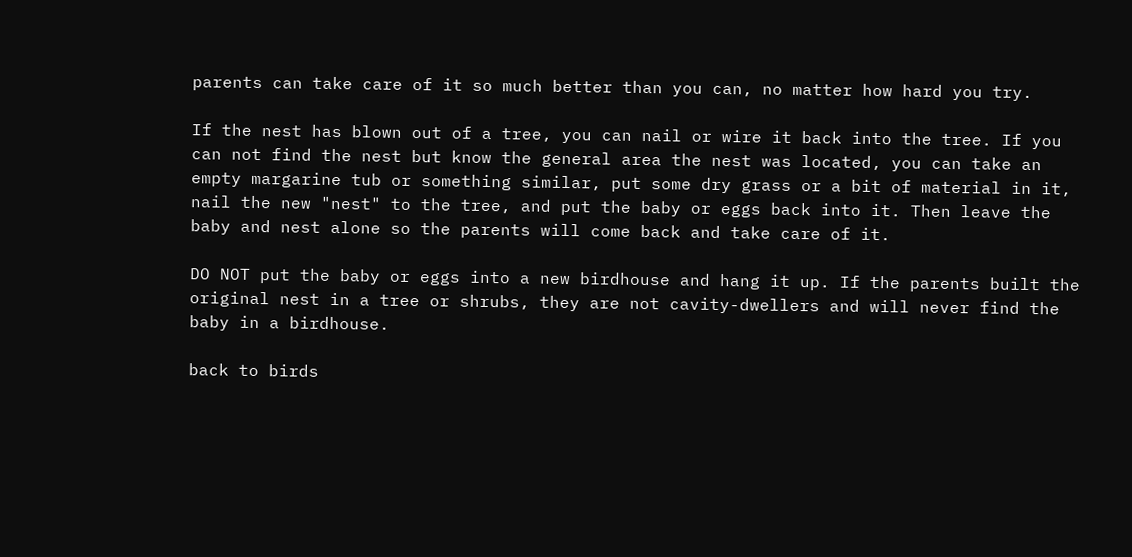parents can take care of it so much better than you can, no matter how hard you try.

If the nest has blown out of a tree, you can nail or wire it back into the tree. If you can not find the nest but know the general area the nest was located, you can take an empty margarine tub or something similar, put some dry grass or a bit of material in it, nail the new "nest" to the tree, and put the baby or eggs back into it. Then leave the baby and nest alone so the parents will come back and take care of it.

DO NOT put the baby or eggs into a new birdhouse and hang it up. If the parents built the original nest in a tree or shrubs, they are not cavity-dwellers and will never find the baby in a birdhouse.

back to birds